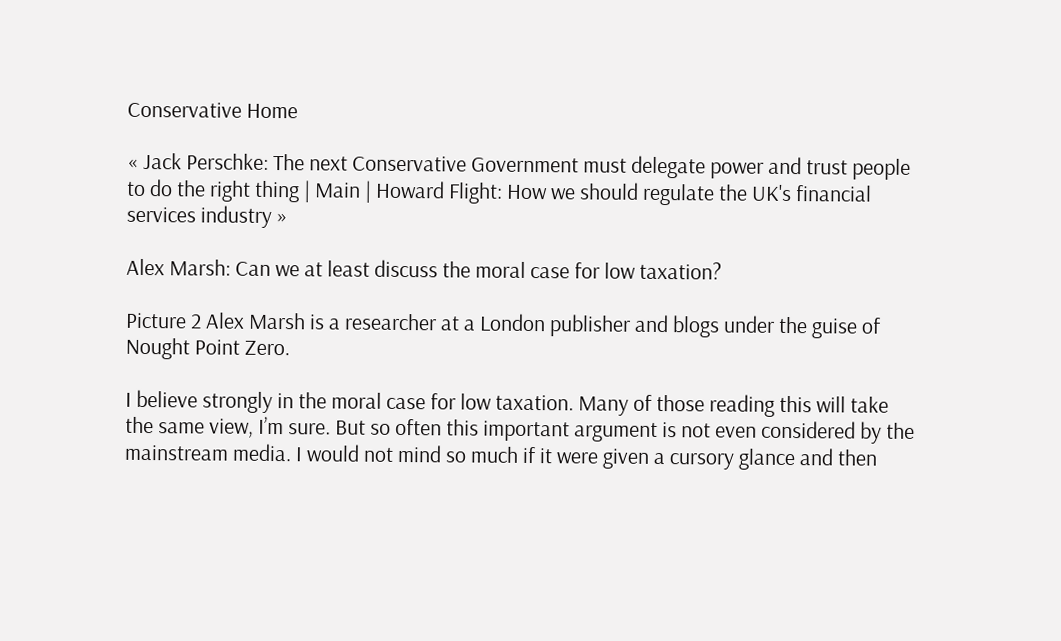Conservative Home

« Jack Perschke: The next Conservative Government must delegate power and trust people to do the right thing | Main | Howard Flight: How we should regulate the UK's financial services industry »

Alex Marsh: Can we at least discuss the moral case for low taxation?

Picture 2 Alex Marsh is a researcher at a London publisher and blogs under the guise of Nought Point Zero.

I believe strongly in the moral case for low taxation. Many of those reading this will take the same view, I’m sure. But so often this important argument is not even considered by the mainstream media. I would not mind so much if it were given a cursory glance and then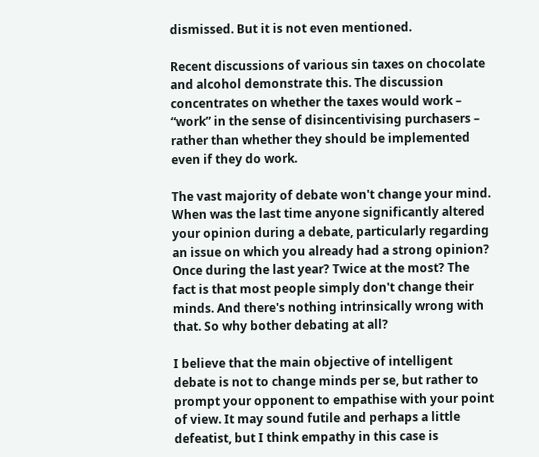dismissed. But it is not even mentioned.

Recent discussions of various sin taxes on chocolate and alcohol demonstrate this. The discussion concentrates on whether the taxes would work – “work” in the sense of disincentivising purchasers – rather than whether they should be implemented even if they do work.

The vast majority of debate won't change your mind. When was the last time anyone significantly altered your opinion during a debate, particularly regarding an issue on which you already had a strong opinion? Once during the last year? Twice at the most? The fact is that most people simply don't change their minds. And there's nothing intrinsically wrong with that. So why bother debating at all?

I believe that the main objective of intelligent debate is not to change minds per se, but rather to prompt your opponent to empathise with your point of view. It may sound futile and perhaps a little defeatist, but I think empathy in this case is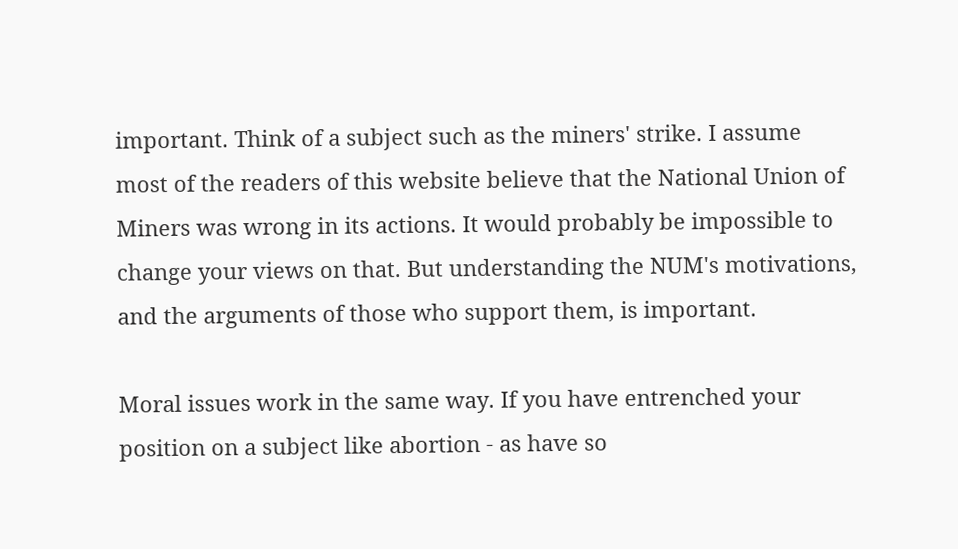important. Think of a subject such as the miners' strike. I assume most of the readers of this website believe that the National Union of Miners was wrong in its actions. It would probably be impossible to change your views on that. But understanding the NUM's motivations, and the arguments of those who support them, is important.

Moral issues work in the same way. If you have entrenched your position on a subject like abortion - as have so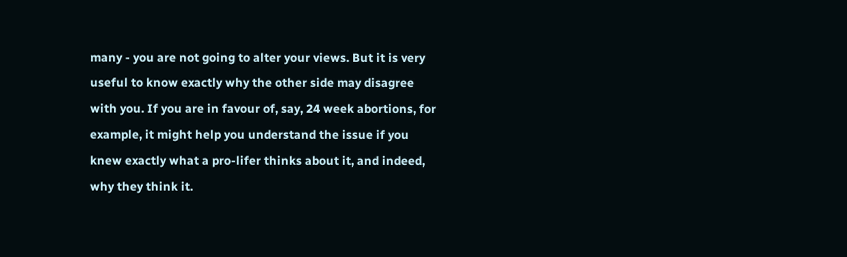many - you are not going to alter your views. But it is very useful to know exactly why the other side may disagree with you. If you are in favour of, say, 24 week abortions, for example, it might help you understand the issue if you knew exactly what a pro-lifer thinks about it, and indeed, why they think it.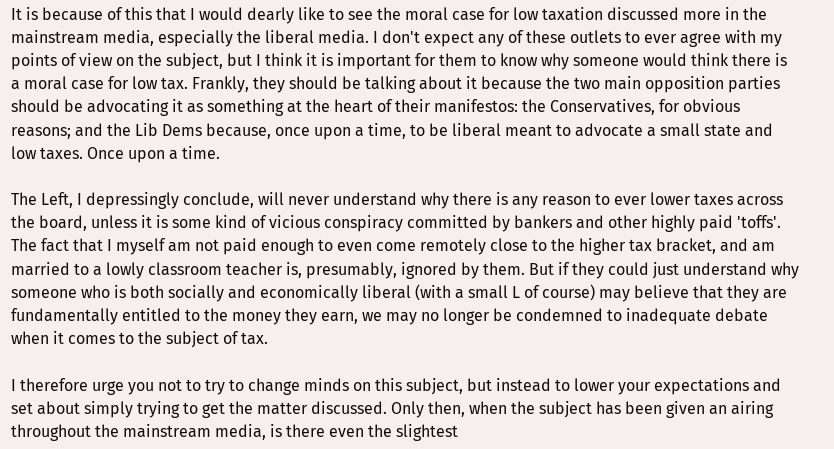It is because of this that I would dearly like to see the moral case for low taxation discussed more in the mainstream media, especially the liberal media. I don't expect any of these outlets to ever agree with my points of view on the subject, but I think it is important for them to know why someone would think there is a moral case for low tax. Frankly, they should be talking about it because the two main opposition parties should be advocating it as something at the heart of their manifestos: the Conservatives, for obvious reasons; and the Lib Dems because, once upon a time, to be liberal meant to advocate a small state and low taxes. Once upon a time.

The Left, I depressingly conclude, will never understand why there is any reason to ever lower taxes across the board, unless it is some kind of vicious conspiracy committed by bankers and other highly paid 'toffs'. The fact that I myself am not paid enough to even come remotely close to the higher tax bracket, and am married to a lowly classroom teacher is, presumably, ignored by them. But if they could just understand why someone who is both socially and economically liberal (with a small L of course) may believe that they are fundamentally entitled to the money they earn, we may no longer be condemned to inadequate debate when it comes to the subject of tax.

I therefore urge you not to try to change minds on this subject, but instead to lower your expectations and set about simply trying to get the matter discussed. Only then, when the subject has been given an airing throughout the mainstream media, is there even the slightest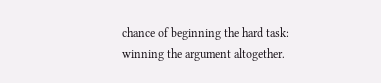chance of beginning the hard task: winning the argument altogether.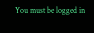You must be logged in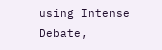using Intense Debate,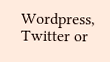Wordpress, Twitter or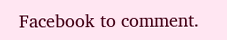Facebook to comment.